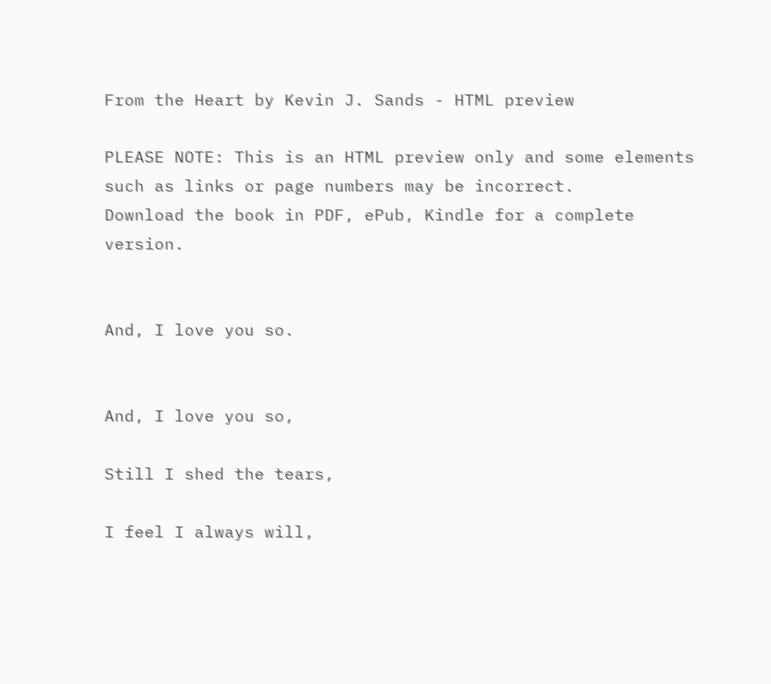From the Heart by Kevin J. Sands - HTML preview

PLEASE NOTE: This is an HTML preview only and some elements such as links or page numbers may be incorrect.
Download the book in PDF, ePub, Kindle for a complete version.


And, I love you so.


And, I love you so,

Still I shed the tears,

I feel I always will,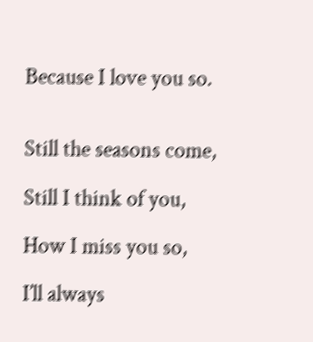Because I love you so.


Still the seasons come,

Still I think of you,

How I miss you so,

I’ll always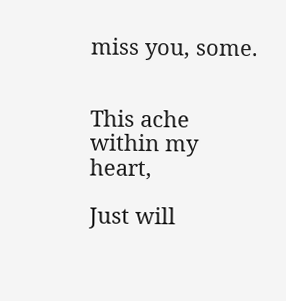miss you, some.


This ache within my heart,

Just will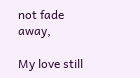not fade away,

My love still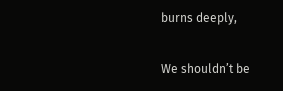burns deeply,

We shouldn’t be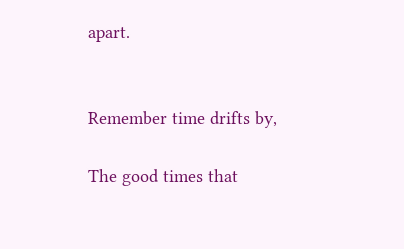apart.


Remember time drifts by,

The good times that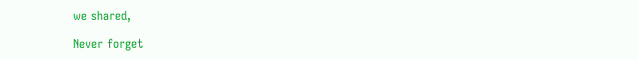we shared,

Never forget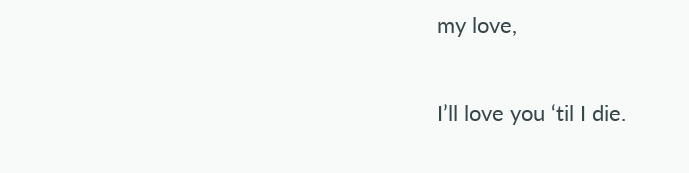my love,

I’ll love you ‘til I die.